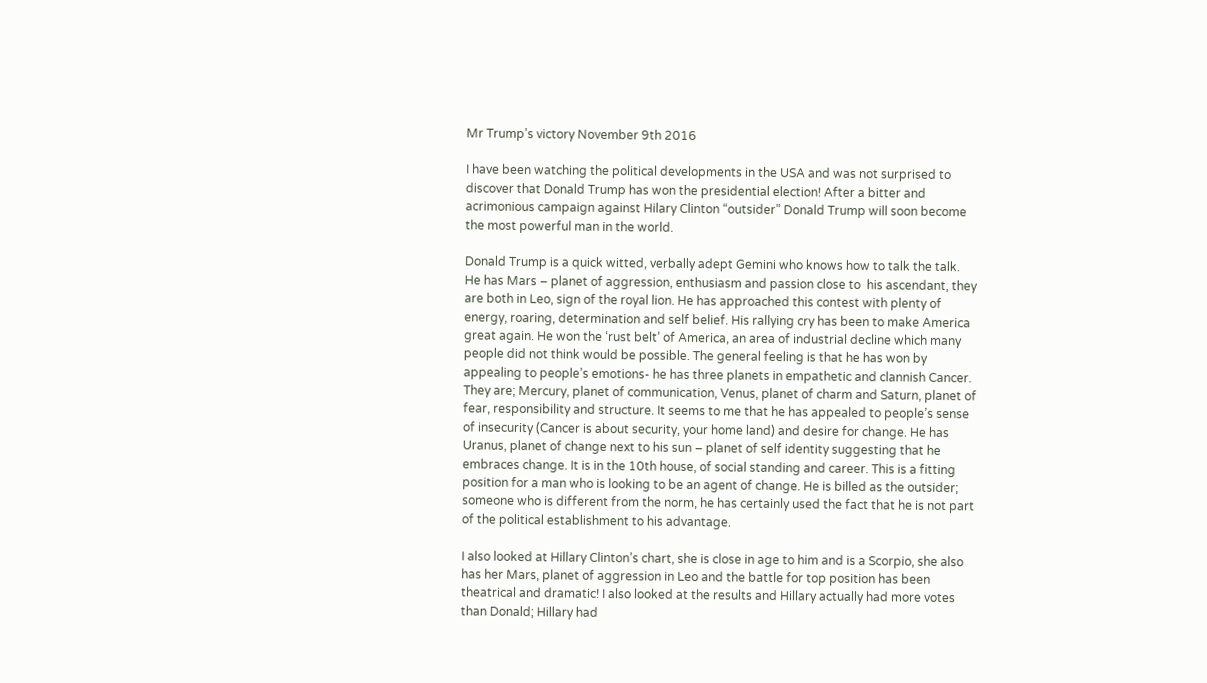Mr Trump’s victory November 9th 2016

I have been watching the political developments in the USA and was not surprised to discover that Donald Trump has won the presidential election! After a bitter and acrimonious campaign against Hilary Clinton “outsider” Donald Trump will soon become the most powerful man in the world.

Donald Trump is a quick witted, verbally adept Gemini who knows how to talk the talk. He has Mars – planet of aggression, enthusiasm and passion close to  his ascendant, they are both in Leo, sign of the royal lion. He has approached this contest with plenty of energy, roaring, determination and self belief. His rallying cry has been to make America great again. He won the ‘rust belt’ of America, an area of industrial decline which many people did not think would be possible. The general feeling is that he has won by appealing to people’s emotions- he has three planets in empathetic and clannish Cancer. They are; Mercury, planet of communication, Venus, planet of charm and Saturn, planet of fear, responsibility and structure. It seems to me that he has appealed to people’s sense of insecurity (Cancer is about security, your home land) and desire for change. He has Uranus, planet of change next to his sun – planet of self identity suggesting that he embraces change. It is in the 10th house, of social standing and career. This is a fitting position for a man who is looking to be an agent of change. He is billed as the outsider; someone who is different from the norm, he has certainly used the fact that he is not part of the political establishment to his advantage.

I also looked at Hillary Clinton’s chart, she is close in age to him and is a Scorpio, she also has her Mars, planet of aggression in Leo and the battle for top position has been theatrical and dramatic! I also looked at the results and Hillary actually had more votes than Donald; Hillary had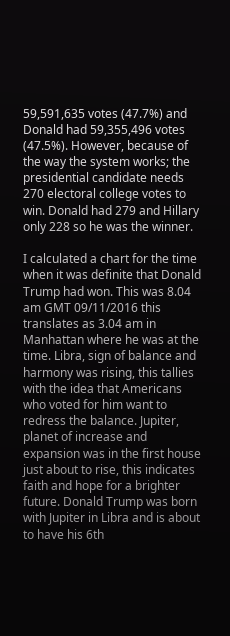59,591,635 votes (47.7%) and Donald had 59,355,496 votes (47.5%). However, because of the way the system works; the presidential candidate needs 270 electoral college votes to win. Donald had 279 and Hillary only 228 so he was the winner.

I calculated a chart for the time when it was definite that Donald Trump had won. This was 8.04 am GMT 09/11/2016 this translates as 3.04 am in Manhattan where he was at the time. Libra, sign of balance and harmony was rising, this tallies with the idea that Americans who voted for him want to redress the balance. Jupiter, planet of increase and expansion was in the first house just about to rise, this indicates faith and hope for a brighter future. Donald Trump was born with Jupiter in Libra and is about to have his 6th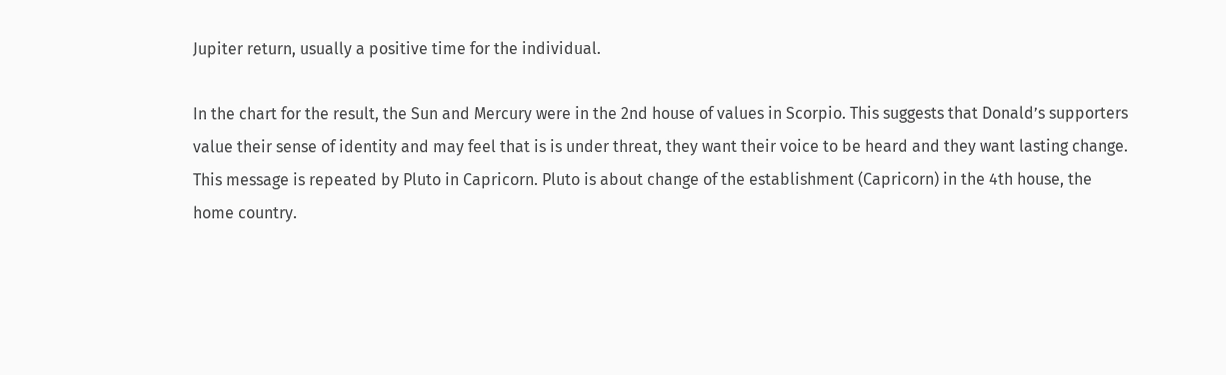Jupiter return, usually a positive time for the individual.

In the chart for the result, the Sun and Mercury were in the 2nd house of values in Scorpio. This suggests that Donald’s supporters value their sense of identity and may feel that is is under threat, they want their voice to be heard and they want lasting change. This message is repeated by Pluto in Capricorn. Pluto is about change of the establishment (Capricorn) in the 4th house, the home country.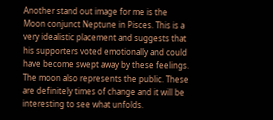Another stand out image for me is the Moon conjunct Neptune in Pisces. This is a very idealistic placement and suggests that his supporters voted emotionally and could have become swept away by these feelings. The moon also represents the public. These are definitely times of change and it will be interesting to see what unfolds.